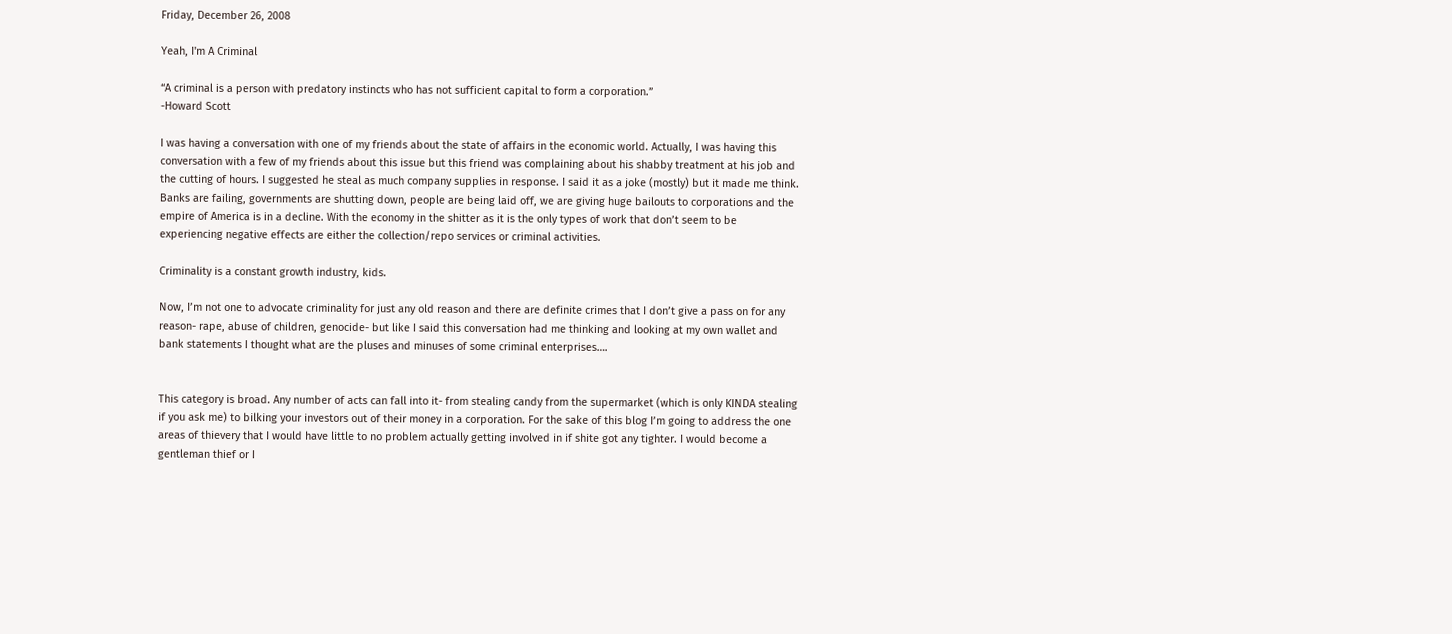Friday, December 26, 2008

Yeah, I'm A Criminal

“A criminal is a person with predatory instincts who has not sufficient capital to form a corporation.”
-Howard Scott

I was having a conversation with one of my friends about the state of affairs in the economic world. Actually, I was having this conversation with a few of my friends about this issue but this friend was complaining about his shabby treatment at his job and the cutting of hours. I suggested he steal as much company supplies in response. I said it as a joke (mostly) but it made me think. Banks are failing, governments are shutting down, people are being laid off, we are giving huge bailouts to corporations and the empire of America is in a decline. With the economy in the shitter as it is the only types of work that don’t seem to be experiencing negative effects are either the collection/repo services or criminal activities.

Criminality is a constant growth industry, kids.

Now, I’m not one to advocate criminality for just any old reason and there are definite crimes that I don’t give a pass on for any reason- rape, abuse of children, genocide- but like I said this conversation had me thinking and looking at my own wallet and bank statements I thought what are the pluses and minuses of some criminal enterprises….


This category is broad. Any number of acts can fall into it- from stealing candy from the supermarket (which is only KINDA stealing if you ask me) to bilking your investors out of their money in a corporation. For the sake of this blog I’m going to address the one areas of thievery that I would have little to no problem actually getting involved in if shite got any tighter. I would become a gentleman thief or I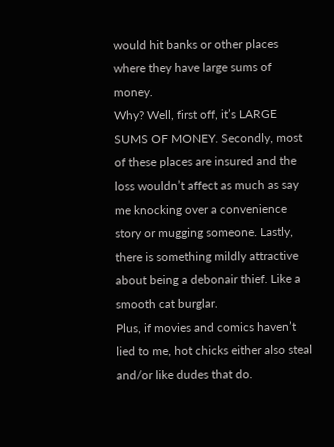would hit banks or other places where they have large sums of money.
Why? Well, first off, it’s LARGE SUMS OF MONEY. Secondly, most of these places are insured and the loss wouldn’t affect as much as say me knocking over a convenience story or mugging someone. Lastly, there is something mildly attractive about being a debonair thief. Like a smooth cat burglar.
Plus, if movies and comics haven’t lied to me, hot chicks either also steal and/or like dudes that do.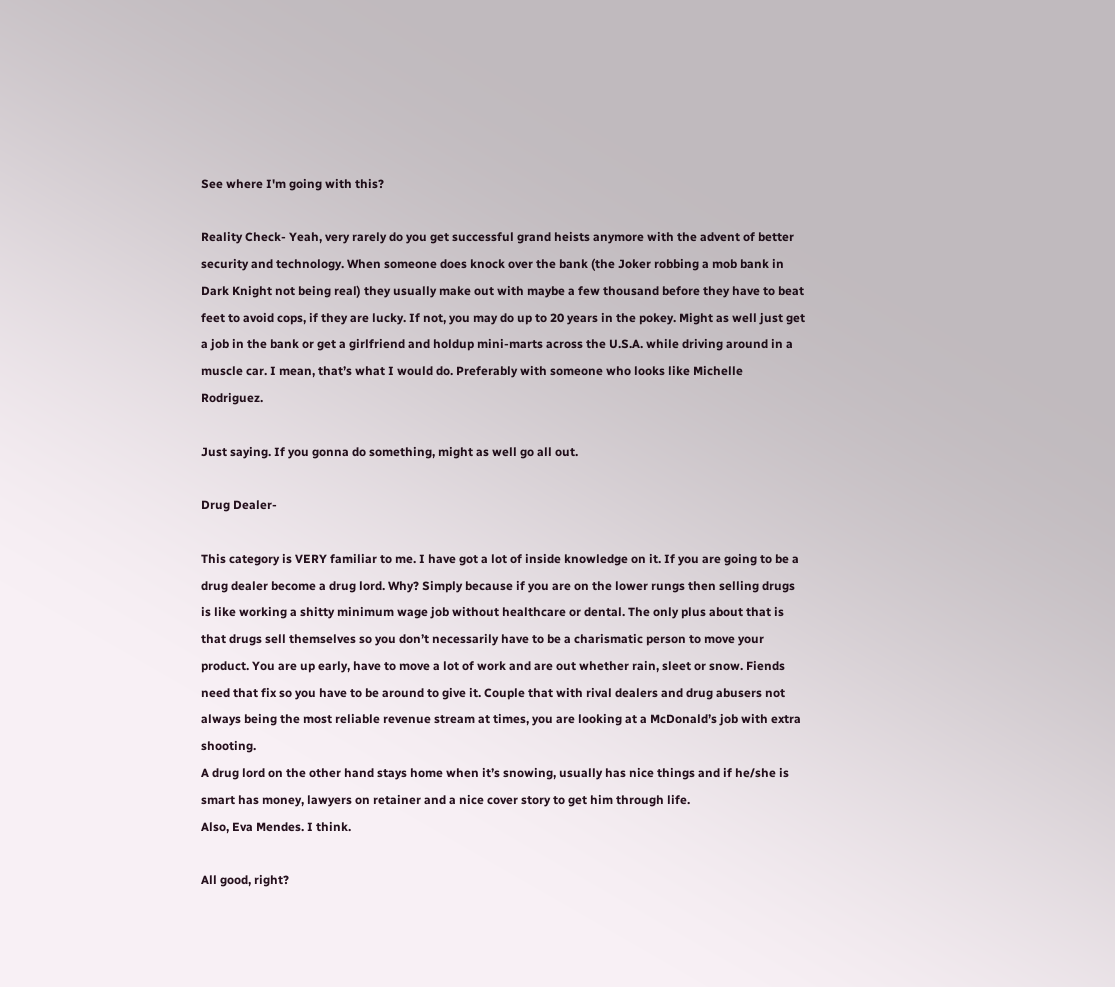See where I'm going with this?

Reality Check- Yeah, very rarely do you get successful grand heists anymore with the advent of better security and technology. When someone does knock over the bank (the Joker robbing a mob bank in Dark Knight not being real) they usually make out with maybe a few thousand before they have to beat feet to avoid cops, if they are lucky. If not, you may do up to 20 years in the pokey. Might as well just get a job in the bank or get a girlfriend and holdup mini-marts across the U.S.A. while driving around in a muscle car. I mean, that’s what I would do. Preferably with someone who looks like Michelle Rodriguez.

Just saying. If you gonna do something, might as well go all out.

Drug Dealer-

This category is VERY familiar to me. I have got a lot of inside knowledge on it. If you are going to be a drug dealer become a drug lord. Why? Simply because if you are on the lower rungs then selling drugs is like working a shitty minimum wage job without healthcare or dental. The only plus about that is that drugs sell themselves so you don’t necessarily have to be a charismatic person to move your product. You are up early, have to move a lot of work and are out whether rain, sleet or snow. Fiends need that fix so you have to be around to give it. Couple that with rival dealers and drug abusers not always being the most reliable revenue stream at times, you are looking at a McDonald’s job with extra shooting.
A drug lord on the other hand stays home when it’s snowing, usually has nice things and if he/she is smart has money, lawyers on retainer and a nice cover story to get him through life.
Also, Eva Mendes. I think.

All good, right?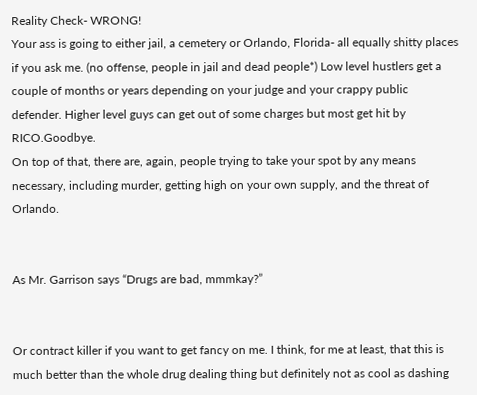Reality Check- WRONG!
Your ass is going to either jail, a cemetery or Orlando, Florida- all equally shitty places if you ask me. (no offense, people in jail and dead people*) Low level hustlers get a couple of months or years depending on your judge and your crappy public defender. Higher level guys can get out of some charges but most get hit by RICO.Goodbye.
On top of that, there are, again, people trying to take your spot by any means necessary, including murder, getting high on your own supply, and the threat of Orlando.


As Mr. Garrison says “Drugs are bad, mmmkay?”


Or contract killer if you want to get fancy on me. I think, for me at least, that this is much better than the whole drug dealing thing but definitely not as cool as dashing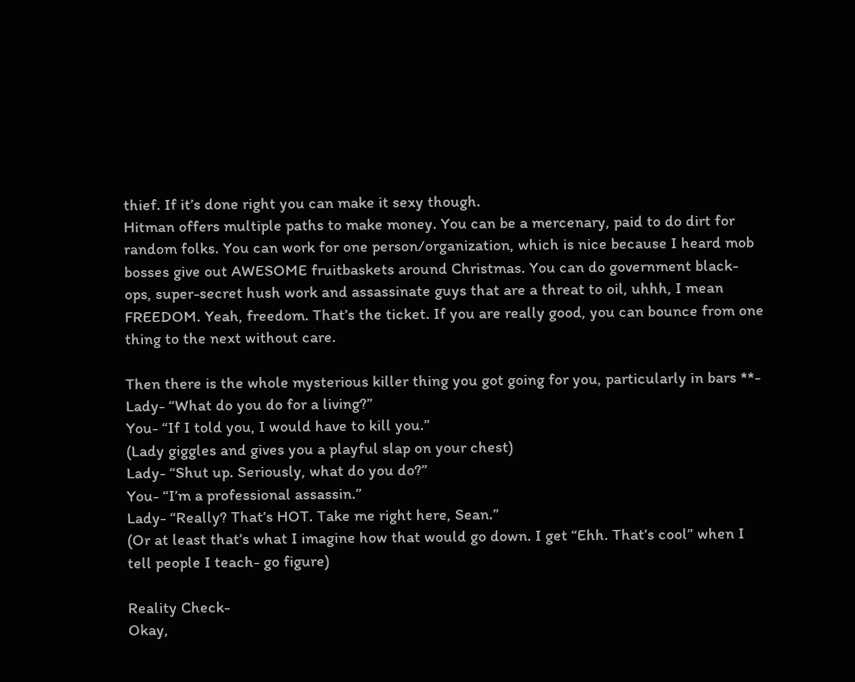thief. If it’s done right you can make it sexy though.
Hitman offers multiple paths to make money. You can be a mercenary, paid to do dirt for random folks. You can work for one person/organization, which is nice because I heard mob bosses give out AWESOME fruitbaskets around Christmas. You can do government black-ops, super-secret hush work and assassinate guys that are a threat to oil, uhhh, I mean FREEDOM. Yeah, freedom. That’s the ticket. If you are really good, you can bounce from one thing to the next without care.

Then there is the whole mysterious killer thing you got going for you, particularly in bars **-
Lady- “What do you do for a living?”
You- “If I told you, I would have to kill you.”
(Lady giggles and gives you a playful slap on your chest)
Lady- “Shut up. Seriously, what do you do?”
You- “I’m a professional assassin.”
Lady- “Really? That’s HOT. Take me right here, Sean.”
(Or at least that’s what I imagine how that would go down. I get “Ehh. That’s cool” when I tell people I teach- go figure)

Reality Check-
Okay,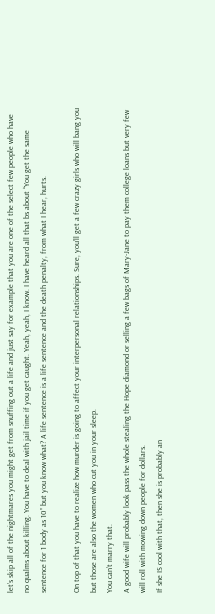let’s skip all of the nightmares you might get from snuffing out a life and just say for example that you are one of the select few people who have no qualms about killing. You have to deal with jail time if you get caught. Yeah, yeah, I know. I have heard all that bs about “You get the same sentence for 1 body as 10” but you know what? A life sentence is a life sentence and the death penalty, from what I hear, hurts.

On top of that you have to realize how murder is going to affect your interpersonal relationships. Sure, you’ll get a few crazy girls who will bang you but those are also the women who cut you in your sleep.
You can’t marry that.
A good wife will probably look pass the whole stealing the Hope diamond or selling a few bags of Mary-Jane to pay them college loans but very few will roll with mowing down people for dollars.
If she IS cool with that, then she is probably an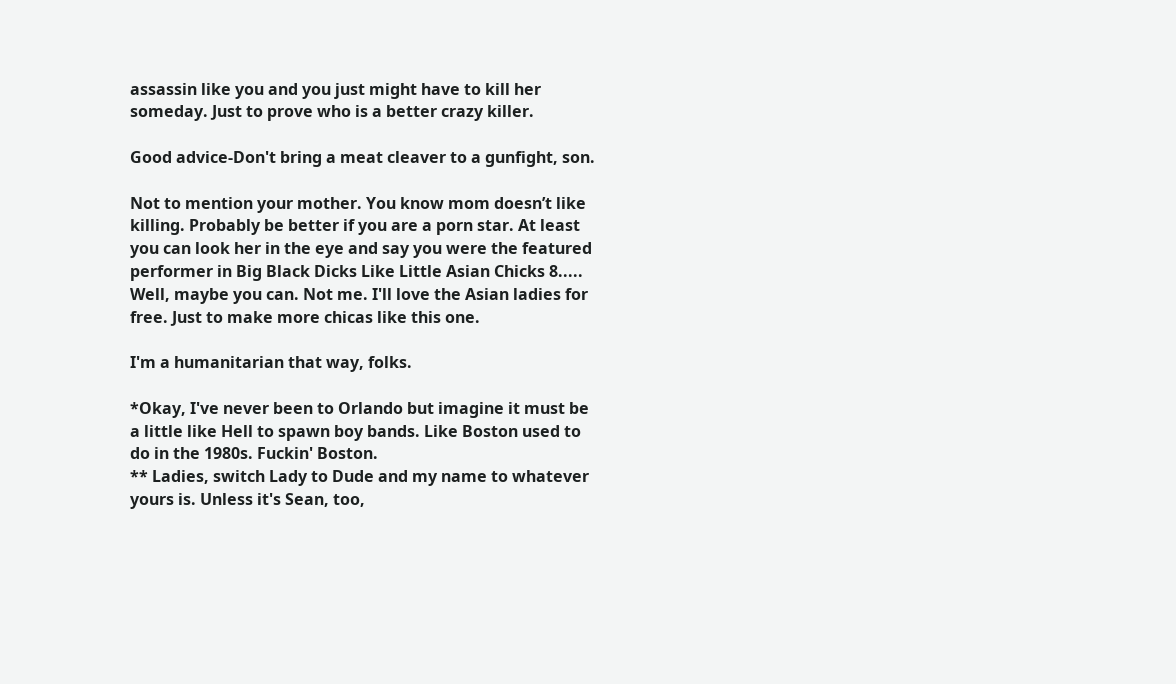assassin like you and you just might have to kill her someday. Just to prove who is a better crazy killer.

Good advice-Don't bring a meat cleaver to a gunfight, son.

Not to mention your mother. You know mom doesn’t like killing. Probably be better if you are a porn star. At least you can look her in the eye and say you were the featured performer in Big Black Dicks Like Little Asian Chicks 8.....
Well, maybe you can. Not me. I'll love the Asian ladies for free. Just to make more chicas like this one.

I'm a humanitarian that way, folks.

*Okay, I've never been to Orlando but imagine it must be a little like Hell to spawn boy bands. Like Boston used to do in the 1980s. Fuckin' Boston.
** Ladies, switch Lady to Dude and my name to whatever yours is. Unless it's Sean, too,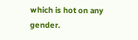which is hot on any gender.